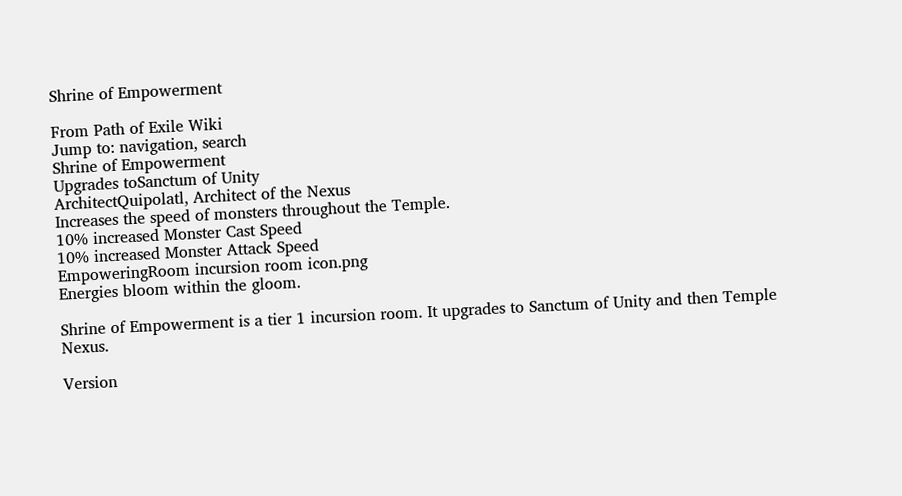Shrine of Empowerment

From Path of Exile Wiki
Jump to: navigation, search
Shrine of Empowerment
Upgrades toSanctum of Unity
ArchitectQuipolatl, Architect of the Nexus
Increases the speed of monsters throughout the Temple.
10% increased Monster Cast Speed
10% increased Monster Attack Speed
EmpoweringRoom incursion room icon.png
Energies bloom within the gloom.

Shrine of Empowerment is a tier 1 incursion room. It upgrades to Sanctum of Unity and then Temple Nexus.

Version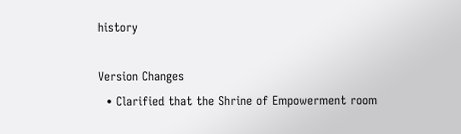history

Version Changes
  • Clarified that the Shrine of Empowerment room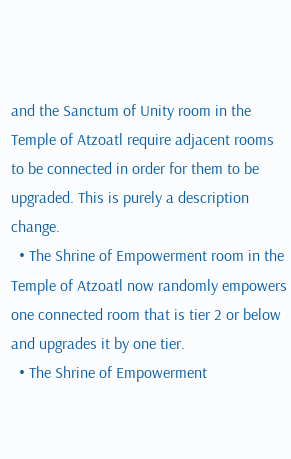and the Sanctum of Unity room in the Temple of Atzoatl require adjacent rooms to be connected in order for them to be upgraded. This is purely a description change.
  • The Shrine of Empowerment room in the Temple of Atzoatl now randomly empowers one connected room that is tier 2 or below and upgrades it by one tier.
  • The Shrine of Empowerment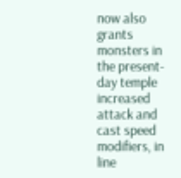now also grants monsters in the present-day temple increased attack and cast speed modifiers, in line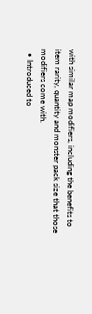with similar map modifiers, including the benefits to item rarity, quantity and monster pack size that those modifiers come with.
  • Introduced to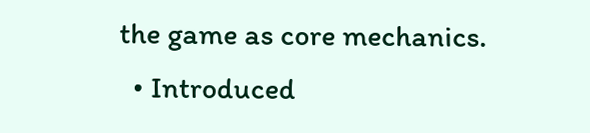the game as core mechanics.
  • Introduced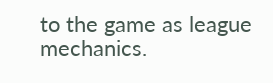to the game as league mechanics.